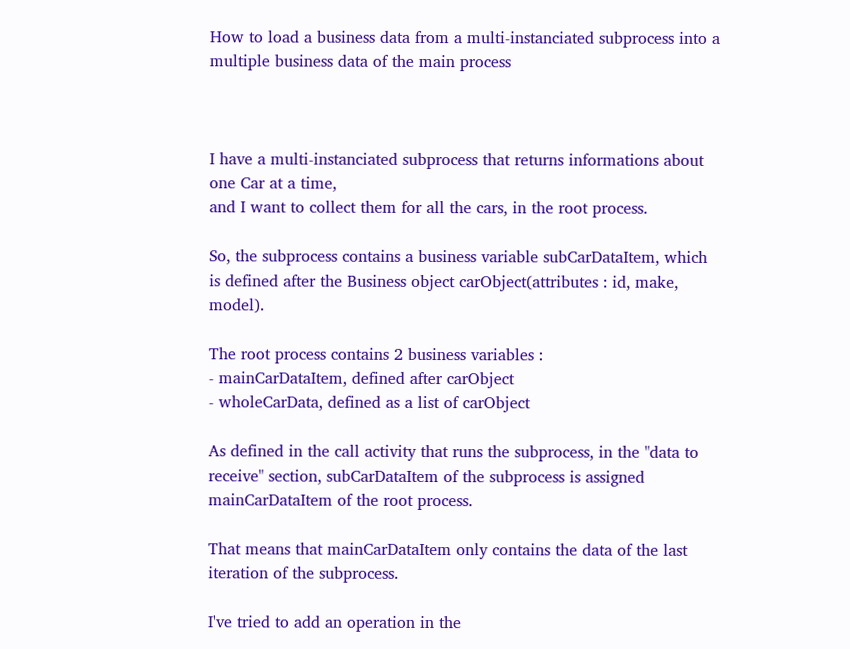How to load a business data from a multi-instanciated subprocess into a multiple business data of the main process



I have a multi-instanciated subprocess that returns informations about one Car at a time,
and I want to collect them for all the cars, in the root process.

So, the subprocess contains a business variable subCarDataItem, which is defined after the Business object carObject(attributes : id, make, model).

The root process contains 2 business variables :
- mainCarDataItem, defined after carObject
- wholeCarData, defined as a list of carObject

As defined in the call activity that runs the subprocess, in the "data to receive" section, subCarDataItem of the subprocess is assigned mainCarDataItem of the root process.

That means that mainCarDataItem only contains the data of the last iteration of the subprocess.

I've tried to add an operation in the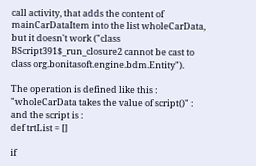call activity, that adds the content of mainCarDataItem into the list wholeCarData, but it doesn't work ("class BScript391$_run_closure2 cannot be cast to class org.bonitasoft.engine.bdm.Entity").

The operation is defined like this :
"wholeCarData takes the value of script()" :
and the script is :
def trtList = []

if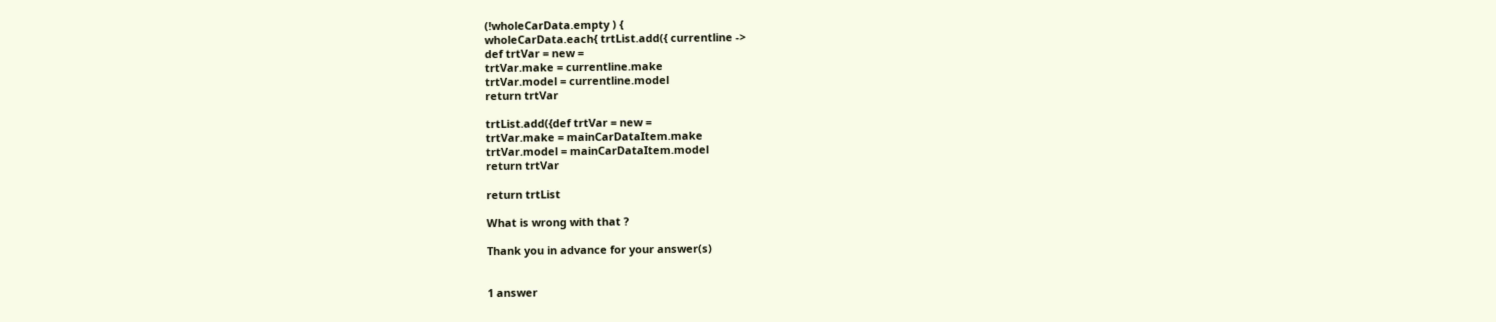(!wholeCarData.empty ) {
wholeCarData.each{ trtList.add({ currentline ->
def trtVar = new =
trtVar.make = currentline.make
trtVar.model = currentline.model
return trtVar

trtList.add({def trtVar = new =
trtVar.make = mainCarDataItem.make
trtVar.model = mainCarDataItem.model
return trtVar

return trtList

What is wrong with that ?

Thank you in advance for your answer(s)


1 answer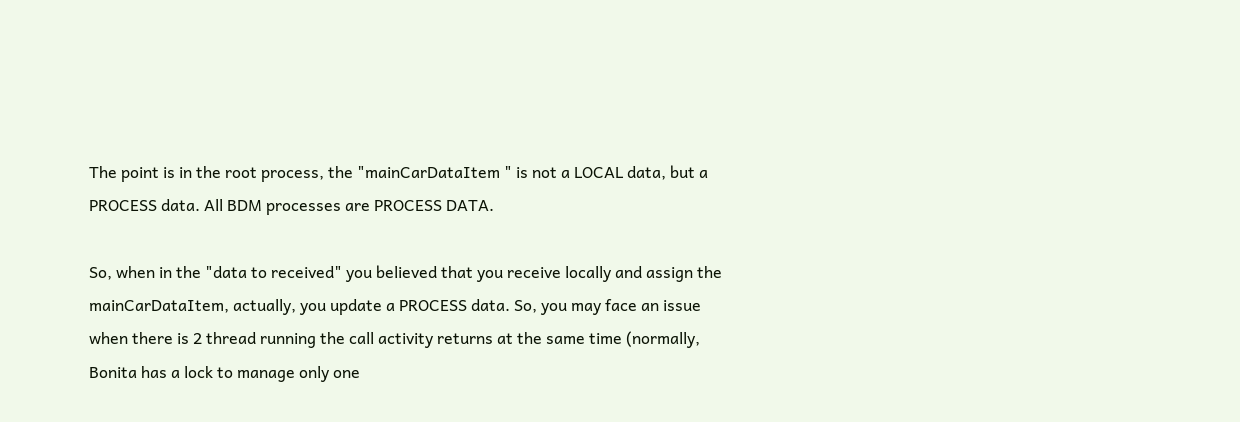The point is in the root process, the "mainCarDataItem " is not a LOCAL data, but a PROCESS data. All BDM processes are PROCESS DATA.

So, when in the "data to received" you believed that you receive locally and assign the mainCarDataItem, actually, you update a PROCESS data. So, you may face an issue when there is 2 thread running the call activity returns at the same time (normally, Bonita has a lock to manage only one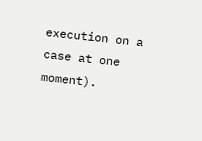execution on a case at one moment).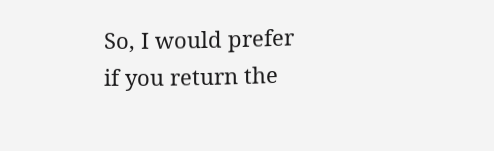So, I would prefer if you return the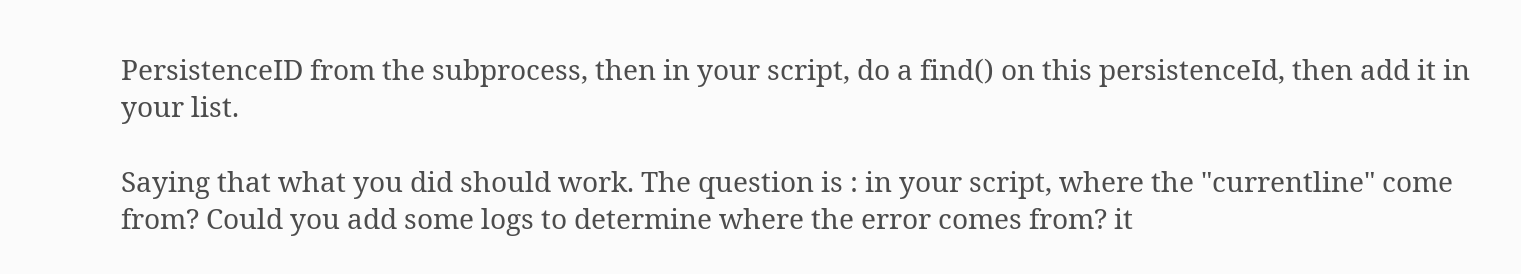PersistenceID from the subprocess, then in your script, do a find() on this persistenceId, then add it in your list.

Saying that what you did should work. The question is : in your script, where the "currentline" come from? Could you add some logs to determine where the error comes from? it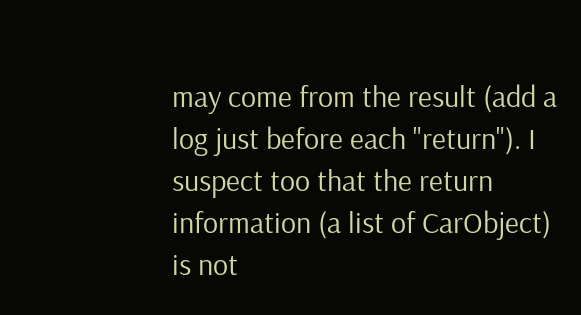may come from the result (add a log just before each "return"). I suspect too that the return information (a list of CarObject) is not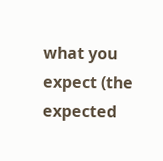what you expect (the expected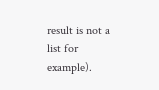result is not a list for example).